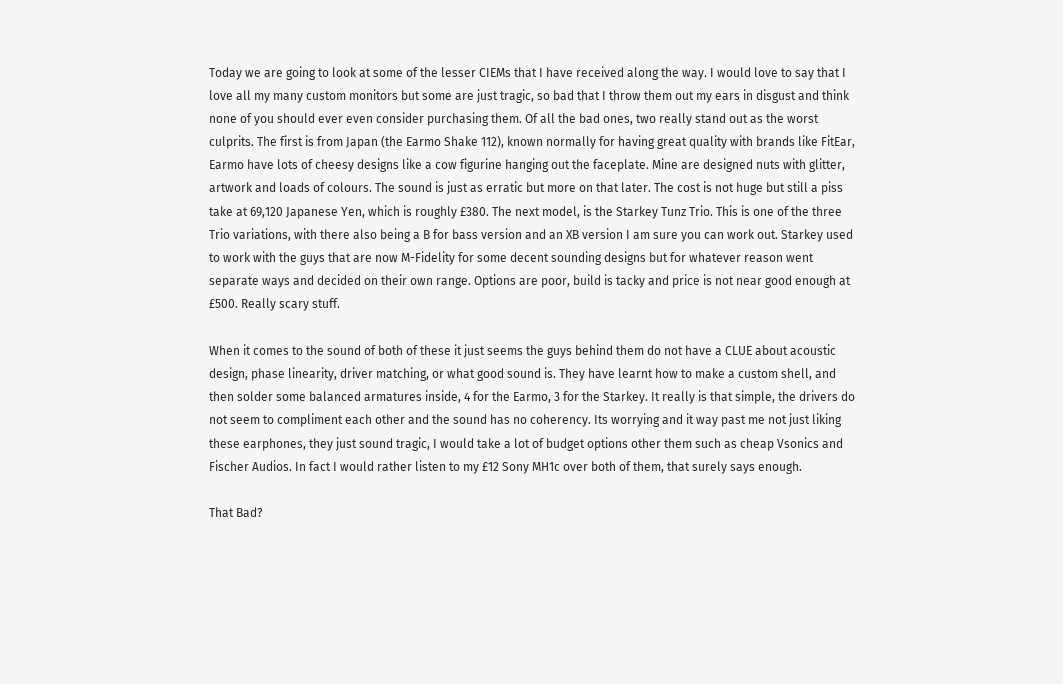Today we are going to look at some of the lesser CIEMs that I have received along the way. I would love to say that I love all my many custom monitors but some are just tragic, so bad that I throw them out my ears in disgust and think none of you should ever even consider purchasing them. Of all the bad ones, two really stand out as the worst culprits. The first is from Japan (the Earmo Shake 112), known normally for having great quality with brands like FitEar, Earmo have lots of cheesy designs like a cow figurine hanging out the faceplate. Mine are designed nuts with glitter, artwork and loads of colours. The sound is just as erratic but more on that later. The cost is not huge but still a piss take at 69,120 Japanese Yen, which is roughly £380. The next model, is the Starkey Tunz Trio. This is one of the three Trio variations, with there also being a B for bass version and an XB version I am sure you can work out. Starkey used to work with the guys that are now M-Fidelity for some decent sounding designs but for whatever reason went separate ways and decided on their own range. Options are poor, build is tacky and price is not near good enough at £500. Really scary stuff.

When it comes to the sound of both of these it just seems the guys behind them do not have a CLUE about acoustic design, phase linearity, driver matching, or what good sound is. They have learnt how to make a custom shell, and then solder some balanced armatures inside, 4 for the Earmo, 3 for the Starkey. It really is that simple, the drivers do not seem to compliment each other and the sound has no coherency. Its worrying and it way past me not just liking these earphones, they just sound tragic, I would take a lot of budget options other them such as cheap Vsonics and Fischer Audios. In fact I would rather listen to my £12 Sony MH1c over both of them, that surely says enough.

That Bad?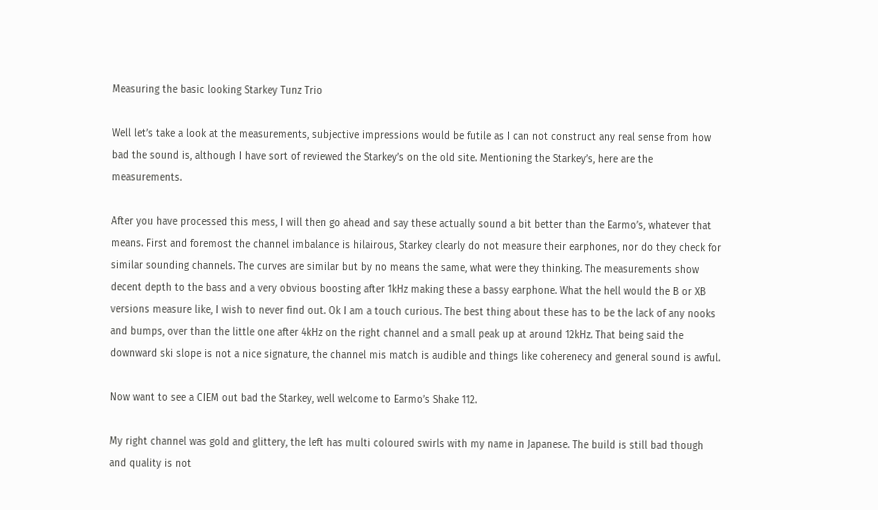Measuring the basic looking Starkey Tunz Trio

Well let’s take a look at the measurements, subjective impressions would be futile as I can not construct any real sense from how bad the sound is, although I have sort of reviewed the Starkey’s on the old site. Mentioning the Starkey’s, here are the measurements.

After you have processed this mess, I will then go ahead and say these actually sound a bit better than the Earmo’s, whatever that means. First and foremost the channel imbalance is hilairous, Starkey clearly do not measure their earphones, nor do they check for similar sounding channels. The curves are similar but by no means the same, what were they thinking. The measurements show decent depth to the bass and a very obvious boosting after 1kHz making these a bassy earphone. What the hell would the B or XB versions measure like, I wish to never find out. Ok I am a touch curious. The best thing about these has to be the lack of any nooks and bumps, over than the little one after 4kHz on the right channel and a small peak up at around 12kHz. That being said the downward ski slope is not a nice signature, the channel mis match is audible and things like coherenecy and general sound is awful.

Now want to see a CIEM out bad the Starkey, well welcome to Earmo’s Shake 112.

My right channel was gold and glittery, the left has multi coloured swirls with my name in Japanese. The build is still bad though and quality is not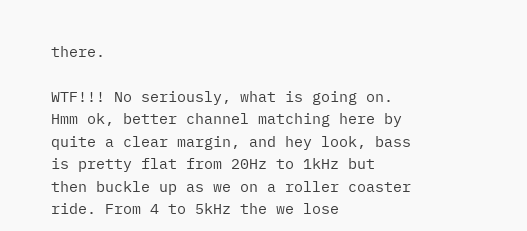there.

WTF!!! No seriously, what is going on. Hmm ok, better channel matching here by quite a clear margin, and hey look, bass is pretty flat from 20Hz to 1kHz but then buckle up as we on a roller coaster ride. From 4 to 5kHz the we lose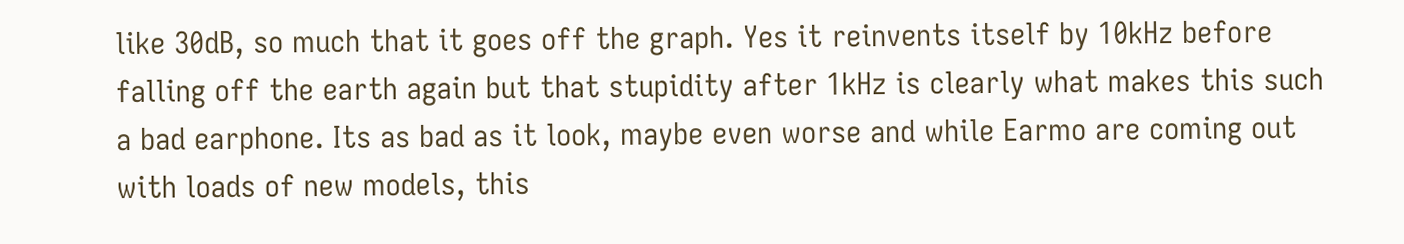like 30dB, so much that it goes off the graph. Yes it reinvents itself by 10kHz before falling off the earth again but that stupidity after 1kHz is clearly what makes this such a bad earphone. Its as bad as it look, maybe even worse and while Earmo are coming out with loads of new models, this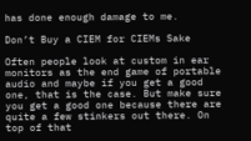has done enough damage to me.

Don’t Buy a CIEM for CIEMs Sake

Often people look at custom in ear monitors as the end game of portable audio and maybe if you get a good one, that is the case. But make sure you get a good one because there are quite a few stinkers out there. On top of that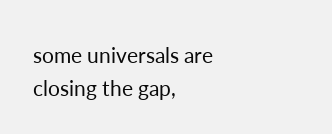some universals are closing the gap,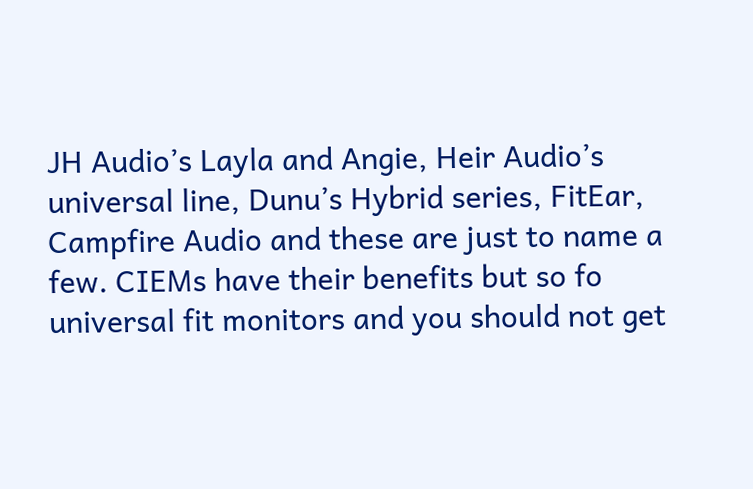JH Audio’s Layla and Angie, Heir Audio’s universal line, Dunu’s Hybrid series, FitEar, Campfire Audio and these are just to name a few. CIEMs have their benefits but so fo universal fit monitors and you should not get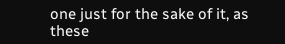one just for the sake of it, as these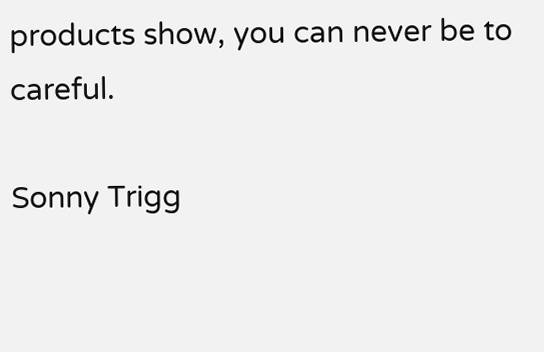products show, you can never be to careful.

Sonny Trigg